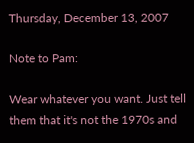Thursday, December 13, 2007

Note to Pam:

Wear whatever you want. Just tell them that it's not the 1970s and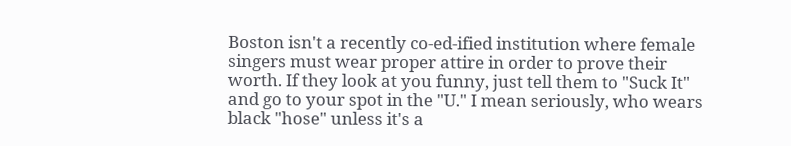Boston isn't a recently co-ed-ified institution where female singers must wear proper attire in order to prove their worth. If they look at you funny, just tell them to "Suck It" and go to your spot in the "U." I mean seriously, who wears black "hose" unless it's a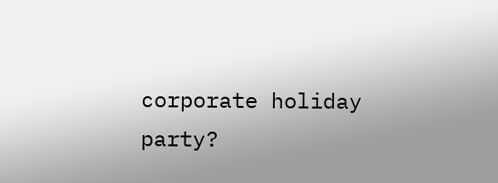corporate holiday party?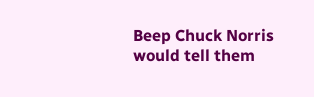Beep Chuck Norris would tell them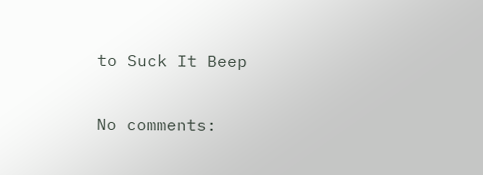to Suck It Beep

No comments: